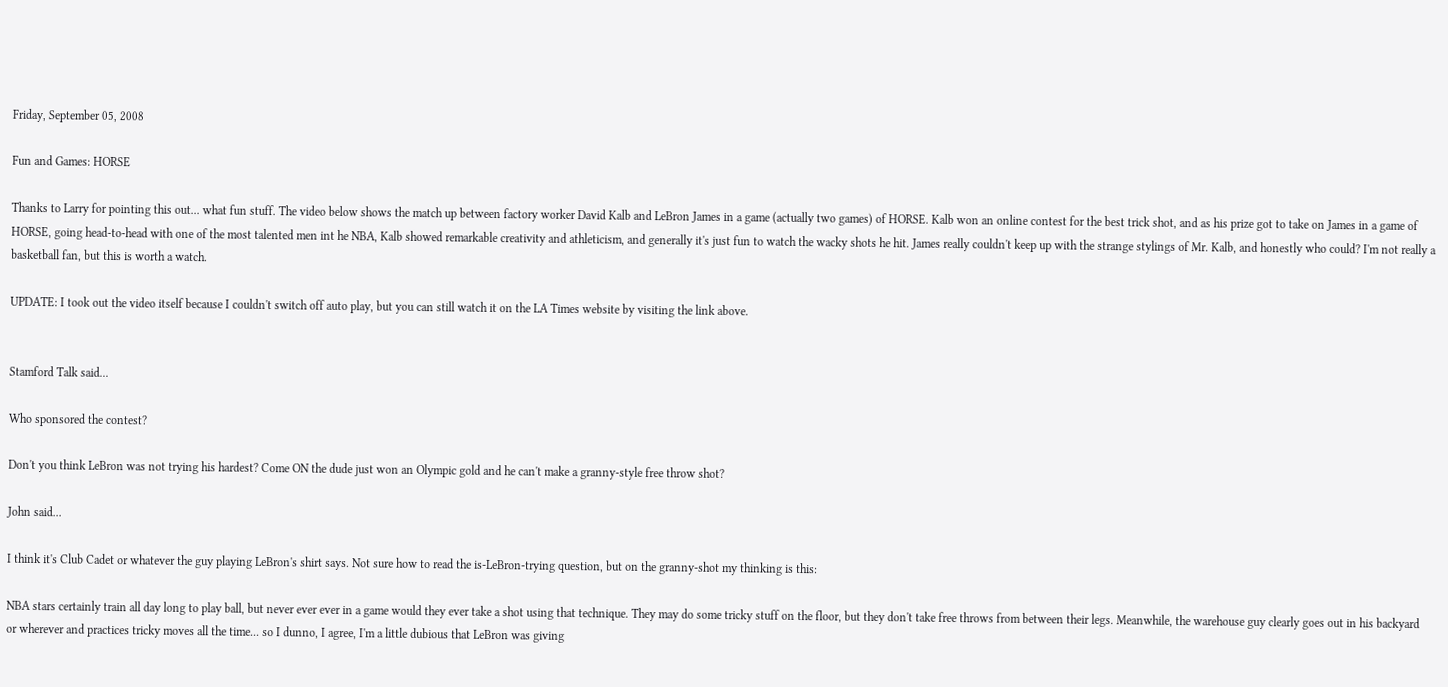Friday, September 05, 2008

Fun and Games: HORSE

Thanks to Larry for pointing this out... what fun stuff. The video below shows the match up between factory worker David Kalb and LeBron James in a game (actually two games) of HORSE. Kalb won an online contest for the best trick shot, and as his prize got to take on James in a game of HORSE, going head-to-head with one of the most talented men int he NBA, Kalb showed remarkable creativity and athleticism, and generally it's just fun to watch the wacky shots he hit. James really couldn't keep up with the strange stylings of Mr. Kalb, and honestly who could? I'm not really a basketball fan, but this is worth a watch.

UPDATE: I took out the video itself because I couldn't switch off auto play, but you can still watch it on the LA Times website by visiting the link above.


Stamford Talk said...

Who sponsored the contest?

Don't you think LeBron was not trying his hardest? Come ON the dude just won an Olympic gold and he can't make a granny-style free throw shot?

John said...

I think it's Club Cadet or whatever the guy playing LeBron's shirt says. Not sure how to read the is-LeBron-trying question, but on the granny-shot my thinking is this:

NBA stars certainly train all day long to play ball, but never ever ever in a game would they ever take a shot using that technique. They may do some tricky stuff on the floor, but they don't take free throws from between their legs. Meanwhile, the warehouse guy clearly goes out in his backyard or wherever and practices tricky moves all the time... so I dunno, I agree, I'm a little dubious that LeBron was giving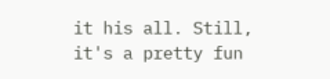it his all. Still, it's a pretty fun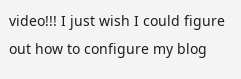video!!! I just wish I could figure out how to configure my blog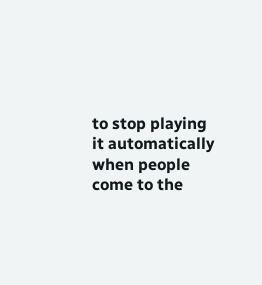to stop playing it automatically when people come to the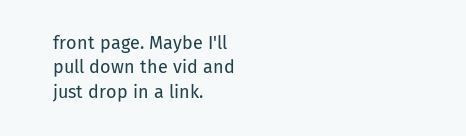front page. Maybe I'll pull down the vid and just drop in a link.